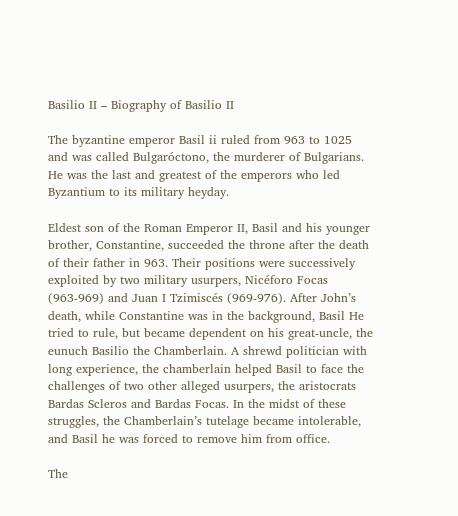Basilio II – Biography of Basilio II

The byzantine emperor Basil ii ruled from 963 to 1025 and was called Bulgaróctono, the murderer of Bulgarians. He was the last and greatest of the emperors who led Byzantium to its military heyday.

Eldest son of the Roman Emperor II, Basil and his younger brother, Constantine, succeeded the throne after the death of their father in 963. Their positions were successively exploited by two military usurpers, Nicéforo Focas (963-969) and Juan I Tzimiscés (969-976). After John’s death, while Constantine was in the background, Basil He tried to rule, but became dependent on his great-uncle, the eunuch Basilio the Chamberlain. A shrewd politician with long experience, the chamberlain helped Basil to face the challenges of two other alleged usurpers, the aristocrats Bardas Scleros and Bardas Focas. In the midst of these struggles, the Chamberlain’s tutelage became intolerable, and Basil he was forced to remove him from office.

The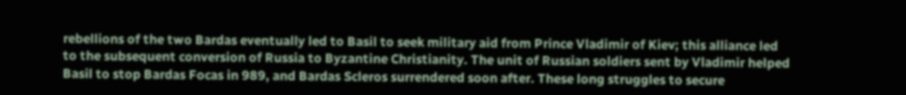rebellions of the two Bardas eventually led to Basil to seek military aid from Prince Vladimir of Kiev; this alliance led to the subsequent conversion of Russia to Byzantine Christianity. The unit of Russian soldiers sent by Vladimir helped Basil to stop Bardas Focas in 989, and Bardas Scleros surrendered soon after. These long struggles to secure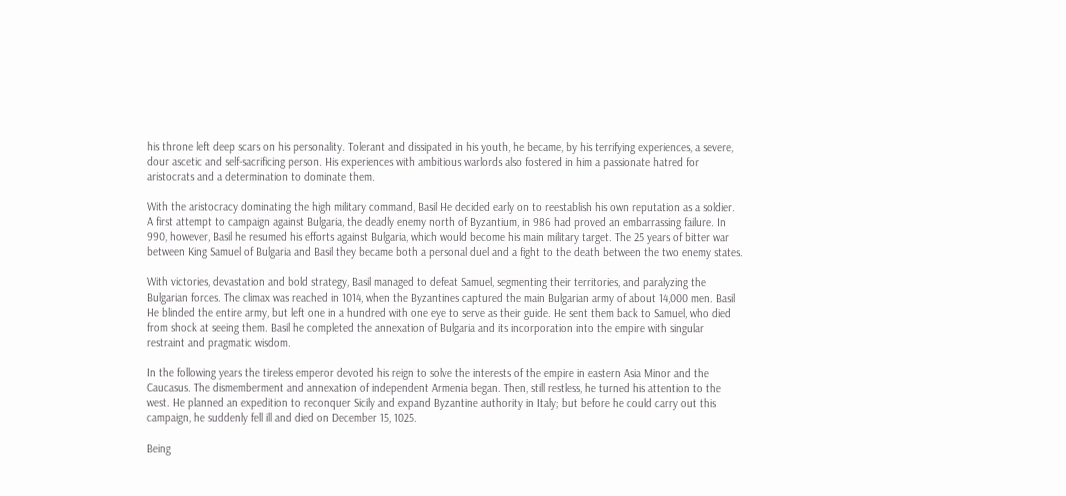his throne left deep scars on his personality. Tolerant and dissipated in his youth, he became, by his terrifying experiences, a severe, dour ascetic and self-sacrificing person. His experiences with ambitious warlords also fostered in him a passionate hatred for aristocrats and a determination to dominate them.

With the aristocracy dominating the high military command, Basil He decided early on to reestablish his own reputation as a soldier. A first attempt to campaign against Bulgaria, the deadly enemy north of Byzantium, in 986 had proved an embarrassing failure. In 990, however, Basil he resumed his efforts against Bulgaria, which would become his main military target. The 25 years of bitter war between King Samuel of Bulgaria and Basil they became both a personal duel and a fight to the death between the two enemy states.

With victories, devastation and bold strategy, Basil managed to defeat Samuel, segmenting their territories, and paralyzing the Bulgarian forces. The climax was reached in 1014, when the Byzantines captured the main Bulgarian army of about 14,000 men. Basil He blinded the entire army, but left one in a hundred with one eye to serve as their guide. He sent them back to Samuel, who died from shock at seeing them. Basil he completed the annexation of Bulgaria and its incorporation into the empire with singular restraint and pragmatic wisdom.

In the following years the tireless emperor devoted his reign to solve the interests of the empire in eastern Asia Minor and the Caucasus. The dismemberment and annexation of independent Armenia began. Then, still restless, he turned his attention to the west. He planned an expedition to reconquer Sicily and expand Byzantine authority in Italy; but before he could carry out this campaign, he suddenly fell ill and died on December 15, 1025.

Being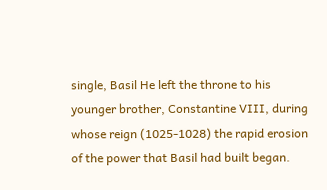single, Basil He left the throne to his younger brother, Constantine VIII, during whose reign (1025-1028) the rapid erosion of the power that Basil had built began.